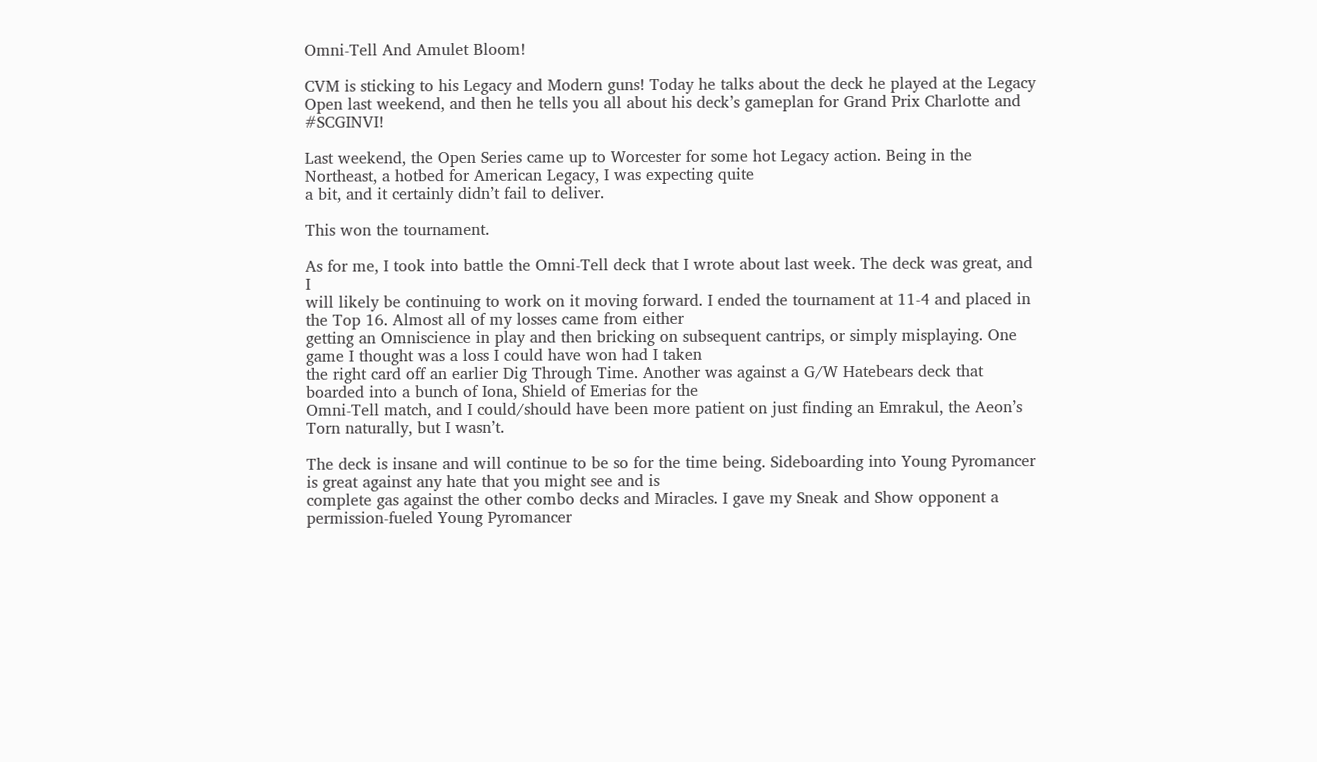Omni-Tell And Amulet Bloom!

CVM is sticking to his Legacy and Modern guns! Today he talks about the deck he played at the Legacy Open last weekend, and then he tells you all about his deck’s gameplan for Grand Prix Charlotte and #SCGINVI!

Last weekend, the Open Series came up to Worcester for some hot Legacy action. Being in the Northeast, a hotbed for American Legacy, I was expecting quite
a bit, and it certainly didn’t fail to deliver.

This won the tournament.

As for me, I took into battle the Omni-Tell deck that I wrote about last week. The deck was great, and I
will likely be continuing to work on it moving forward. I ended the tournament at 11-4 and placed in the Top 16. Almost all of my losses came from either
getting an Omniscience in play and then bricking on subsequent cantrips, or simply misplaying. One game I thought was a loss I could have won had I taken
the right card off an earlier Dig Through Time. Another was against a G/W Hatebears deck that boarded into a bunch of Iona, Shield of Emerias for the
Omni-Tell match, and I could/should have been more patient on just finding an Emrakul, the Aeon’s Torn naturally, but I wasn’t.

The deck is insane and will continue to be so for the time being. Sideboarding into Young Pyromancer is great against any hate that you might see and is
complete gas against the other combo decks and Miracles. I gave my Sneak and Show opponent a permission-fueled Young Pyromancer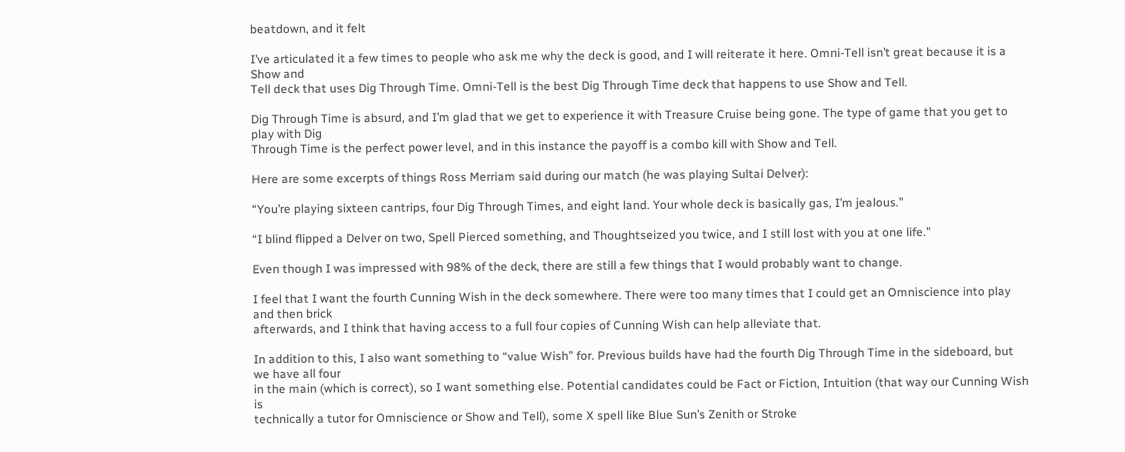beatdown, and it felt

I’ve articulated it a few times to people who ask me why the deck is good, and I will reiterate it here. Omni-Tell isn’t great because it is a Show and
Tell deck that uses Dig Through Time. Omni-Tell is the best Dig Through Time deck that happens to use Show and Tell.

Dig Through Time is absurd, and I’m glad that we get to experience it with Treasure Cruise being gone. The type of game that you get to play with Dig
Through Time is the perfect power level, and in this instance the payoff is a combo kill with Show and Tell.

Here are some excerpts of things Ross Merriam said during our match (he was playing Sultai Delver):

“You’re playing sixteen cantrips, four Dig Through Times, and eight land. Your whole deck is basically gas, I’m jealous.”

“I blind flipped a Delver on two, Spell Pierced something, and Thoughtseized you twice, and I still lost with you at one life.”

Even though I was impressed with 98% of the deck, there are still a few things that I would probably want to change.

I feel that I want the fourth Cunning Wish in the deck somewhere. There were too many times that I could get an Omniscience into play and then brick
afterwards, and I think that having access to a full four copies of Cunning Wish can help alleviate that.

In addition to this, I also want something to “value Wish” for. Previous builds have had the fourth Dig Through Time in the sideboard, but we have all four
in the main (which is correct), so I want something else. Potential candidates could be Fact or Fiction, Intuition (that way our Cunning Wish is
technically a tutor for Omniscience or Show and Tell), some X spell like Blue Sun’s Zenith or Stroke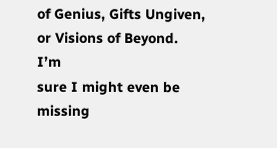of Genius, Gifts Ungiven, or Visions of Beyond. I’m
sure I might even be missing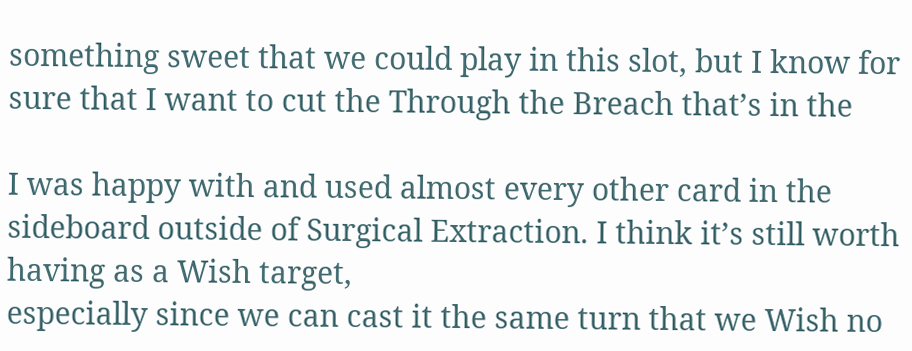something sweet that we could play in this slot, but I know for sure that I want to cut the Through the Breach that’s in the

I was happy with and used almost every other card in the sideboard outside of Surgical Extraction. I think it’s still worth having as a Wish target,
especially since we can cast it the same turn that we Wish no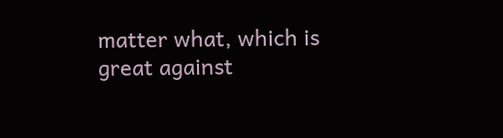matter what, which is great against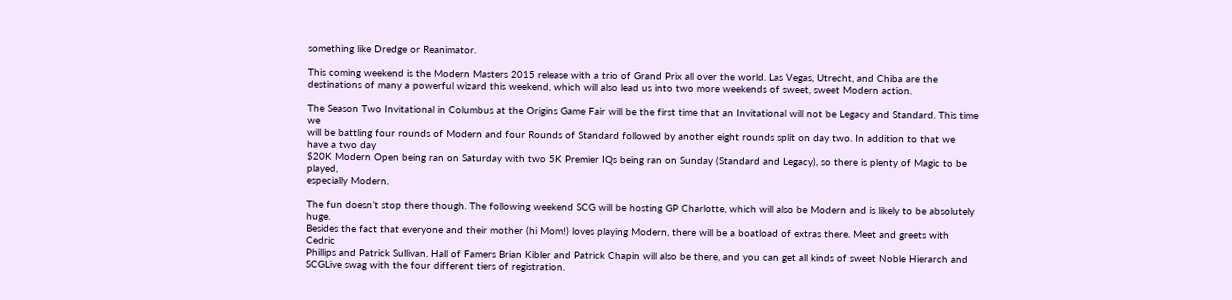something like Dredge or Reanimator.

This coming weekend is the Modern Masters 2015 release with a trio of Grand Prix all over the world. Las Vegas, Utrecht, and Chiba are the
destinations of many a powerful wizard this weekend, which will also lead us into two more weekends of sweet, sweet Modern action.

The Season Two Invitational in Columbus at the Origins Game Fair will be the first time that an Invitational will not be Legacy and Standard. This time we
will be battling four rounds of Modern and four Rounds of Standard followed by another eight rounds split on day two. In addition to that we have a two day
$20K Modern Open being ran on Saturday with two 5K Premier IQs being ran on Sunday (Standard and Legacy), so there is plenty of Magic to be played,
especially Modern.

The fun doesn’t stop there though. The following weekend SCG will be hosting GP Charlotte, which will also be Modern and is likely to be absolutely huge.
Besides the fact that everyone and their mother (hi Mom!) loves playing Modern, there will be a boatload of extras there. Meet and greets with Cedric
Phillips and Patrick Sullivan. Hall of Famers Brian Kibler and Patrick Chapin will also be there, and you can get all kinds of sweet Noble Hierarch and
SCGLive swag with the four different tiers of registration.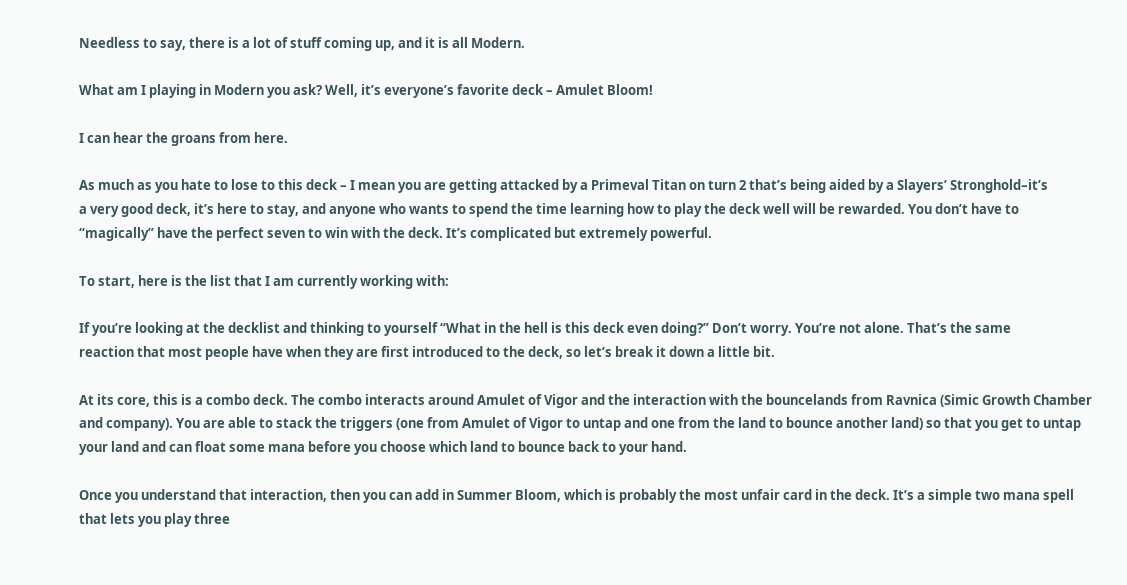Needless to say, there is a lot of stuff coming up, and it is all Modern.

What am I playing in Modern you ask? Well, it’s everyone’s favorite deck – Amulet Bloom!

I can hear the groans from here.

As much as you hate to lose to this deck – I mean you are getting attacked by a Primeval Titan on turn 2 that’s being aided by a Slayers’ Stronghold–it’s
a very good deck, it’s here to stay, and anyone who wants to spend the time learning how to play the deck well will be rewarded. You don’t have to
“magically” have the perfect seven to win with the deck. It’s complicated but extremely powerful.

To start, here is the list that I am currently working with:

If you’re looking at the decklist and thinking to yourself “What in the hell is this deck even doing?” Don’t worry. You’re not alone. That’s the same
reaction that most people have when they are first introduced to the deck, so let’s break it down a little bit.

At its core, this is a combo deck. The combo interacts around Amulet of Vigor and the interaction with the bouncelands from Ravnica (Simic Growth Chamber
and company). You are able to stack the triggers (one from Amulet of Vigor to untap and one from the land to bounce another land) so that you get to untap
your land and can float some mana before you choose which land to bounce back to your hand.

Once you understand that interaction, then you can add in Summer Bloom, which is probably the most unfair card in the deck. It’s a simple two mana spell
that lets you play three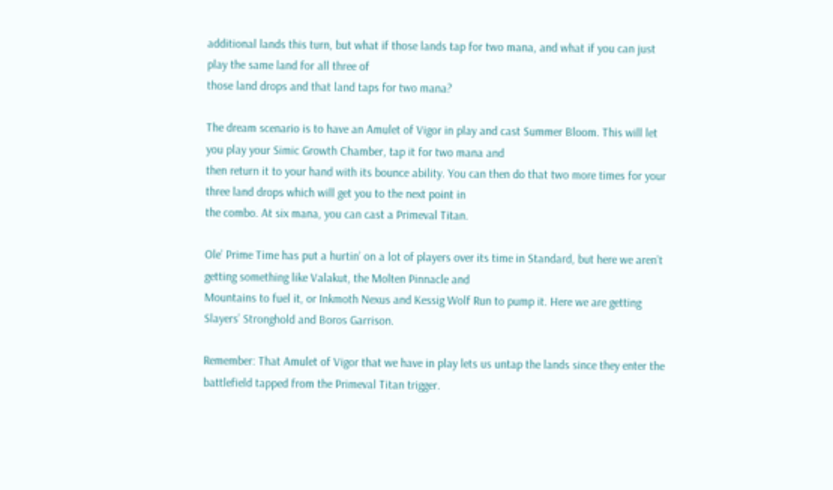additional lands this turn, but what if those lands tap for two mana, and what if you can just play the same land for all three of
those land drops and that land taps for two mana?

The dream scenario is to have an Amulet of Vigor in play and cast Summer Bloom. This will let you play your Simic Growth Chamber, tap it for two mana and
then return it to your hand with its bounce ability. You can then do that two more times for your three land drops which will get you to the next point in
the combo. At six mana, you can cast a Primeval Titan.

Ole’ Prime Time has put a hurtin’ on a lot of players over its time in Standard, but here we aren’t getting something like Valakut, the Molten Pinnacle and
Mountains to fuel it, or Inkmoth Nexus and Kessig Wolf Run to pump it. Here we are getting Slayers’ Stronghold and Boros Garrison.

Remember: That Amulet of Vigor that we have in play lets us untap the lands since they enter the battlefield tapped from the Primeval Titan trigger.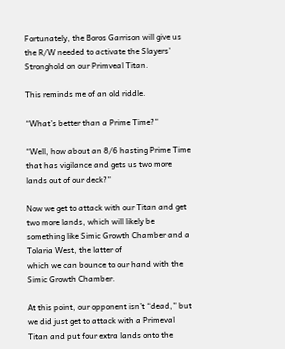Fortunately, the Boros Garrison will give us the R/W needed to activate the Slayers’ Stronghold on our Primveal Titan.

This reminds me of an old riddle.

“What’s better than a Prime Time?”

“Well, how about an 8/6 hasting Prime Time that has vigilance and gets us two more lands out of our deck?”

Now we get to attack with our Titan and get two more lands, which will likely be something like Simic Growth Chamber and a Tolaria West, the latter of
which we can bounce to our hand with the Simic Growth Chamber.

At this point, our opponent isn’t “dead,” but we did just get to attack with a Primeval Titan and put four extra lands onto the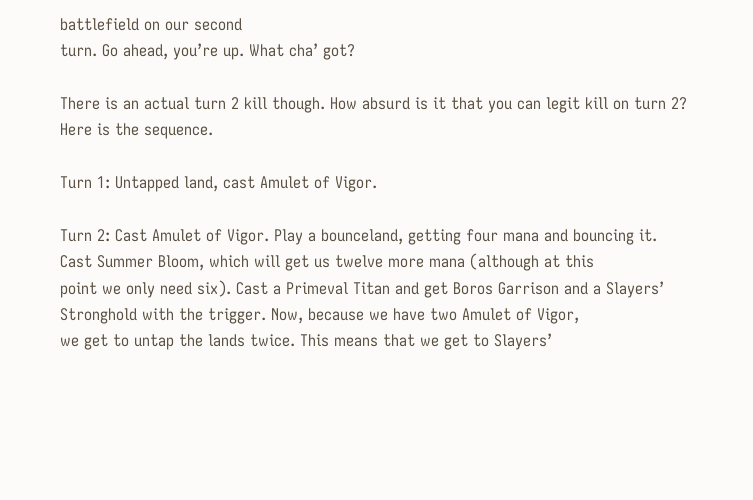battlefield on our second
turn. Go ahead, you’re up. What cha’ got?

There is an actual turn 2 kill though. How absurd is it that you can legit kill on turn 2? Here is the sequence.

Turn 1: Untapped land, cast Amulet of Vigor.

Turn 2: Cast Amulet of Vigor. Play a bounceland, getting four mana and bouncing it. Cast Summer Bloom, which will get us twelve more mana (although at this
point we only need six). Cast a Primeval Titan and get Boros Garrison and a Slayers’ Stronghold with the trigger. Now, because we have two Amulet of Vigor,
we get to untap the lands twice. This means that we get to Slayers’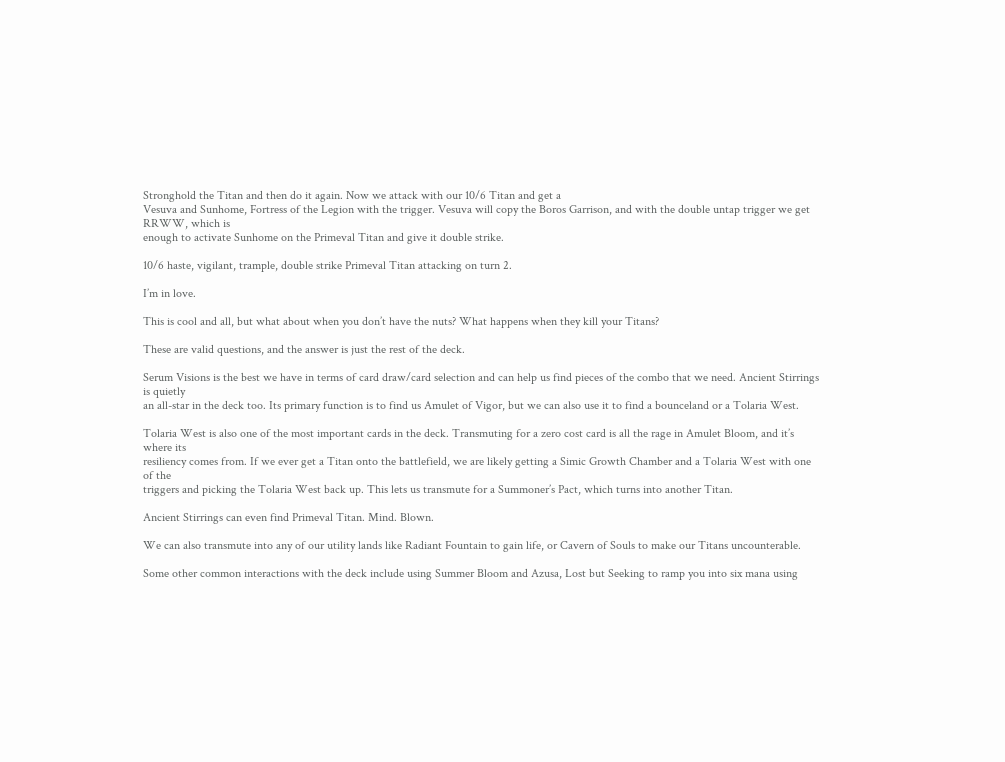Stronghold the Titan and then do it again. Now we attack with our 10/6 Titan and get a
Vesuva and Sunhome, Fortress of the Legion with the trigger. Vesuva will copy the Boros Garrison, and with the double untap trigger we get RRWW, which is
enough to activate Sunhome on the Primeval Titan and give it double strike.

10/6 haste, vigilant, trample, double strike Primeval Titan attacking on turn 2.

I’m in love.

This is cool and all, but what about when you don’t have the nuts? What happens when they kill your Titans?

These are valid questions, and the answer is just the rest of the deck.

Serum Visions is the best we have in terms of card draw/card selection and can help us find pieces of the combo that we need. Ancient Stirrings is quietly
an all-star in the deck too. Its primary function is to find us Amulet of Vigor, but we can also use it to find a bounceland or a Tolaria West.

Tolaria West is also one of the most important cards in the deck. Transmuting for a zero cost card is all the rage in Amulet Bloom, and it’s where its
resiliency comes from. If we ever get a Titan onto the battlefield, we are likely getting a Simic Growth Chamber and a Tolaria West with one of the
triggers and picking the Tolaria West back up. This lets us transmute for a Summoner’s Pact, which turns into another Titan.

Ancient Stirrings can even find Primeval Titan. Mind. Blown.

We can also transmute into any of our utility lands like Radiant Fountain to gain life, or Cavern of Souls to make our Titans uncounterable.

Some other common interactions with the deck include using Summer Bloom and Azusa, Lost but Seeking to ramp you into six mana using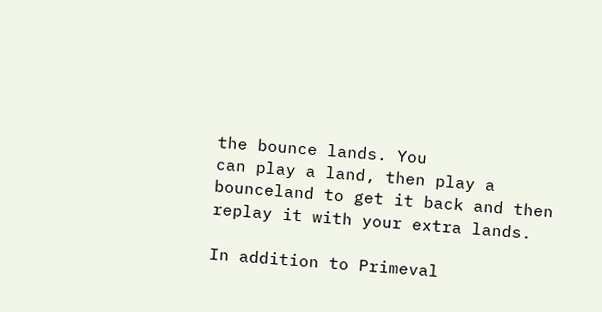the bounce lands. You
can play a land, then play a bounceland to get it back and then replay it with your extra lands.

In addition to Primeval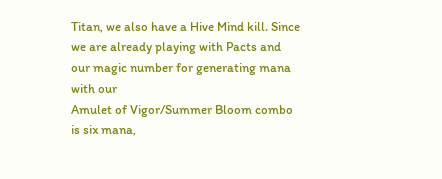Titan, we also have a Hive Mind kill. Since we are already playing with Pacts and our magic number for generating mana with our
Amulet of Vigor/Summer Bloom combo is six mana,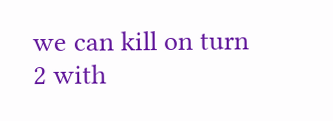we can kill on turn 2 with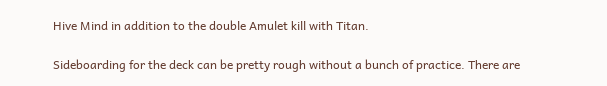Hive Mind in addition to the double Amulet kill with Titan.

Sideboarding for the deck can be pretty rough without a bunch of practice. There are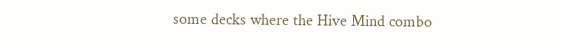some decks where the Hive Mind combo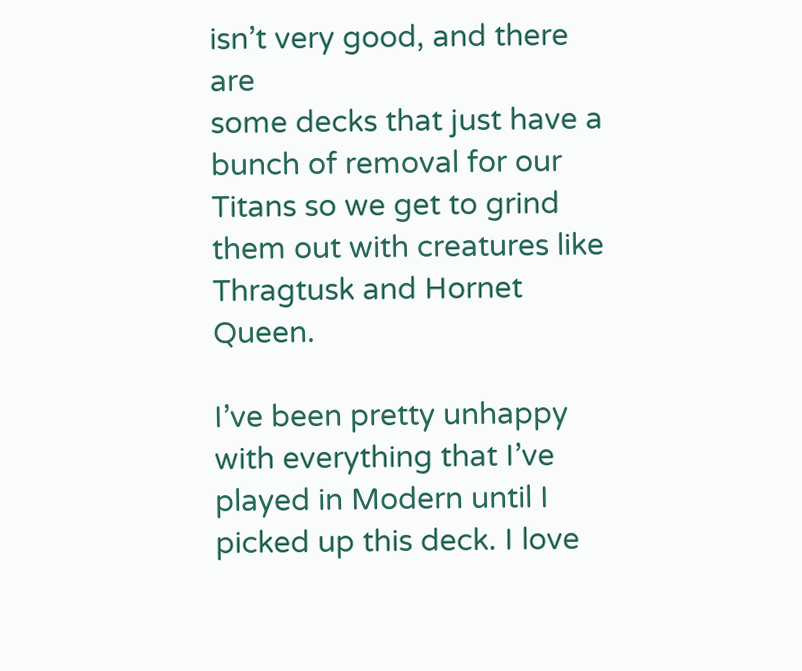isn’t very good, and there are
some decks that just have a bunch of removal for our Titans so we get to grind them out with creatures like Thragtusk and Hornet Queen.

I’ve been pretty unhappy with everything that I’ve played in Modern until I picked up this deck. I love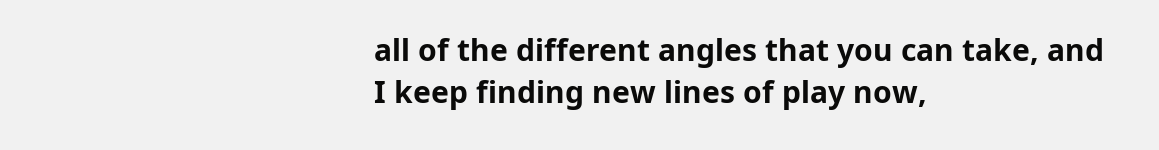all of the different angles that you can take, and
I keep finding new lines of play now,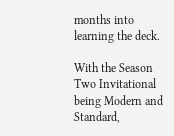months into learning the deck.

With the Season Two Invitational being Modern and Standard,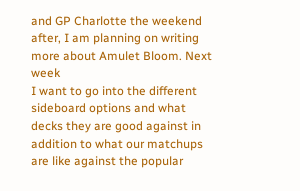and GP Charlotte the weekend after, I am planning on writing more about Amulet Bloom. Next week
I want to go into the different sideboard options and what decks they are good against in addition to what our matchups are like against the popular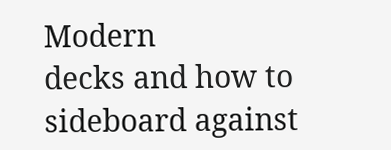Modern
decks and how to sideboard against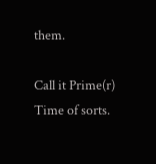them.

Call it Prime(r) Time of sorts.